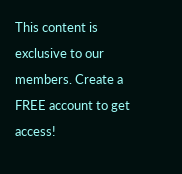This content is exclusive to our members. Create a FREE account to get access!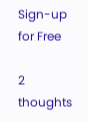Sign-up for Free

2 thoughts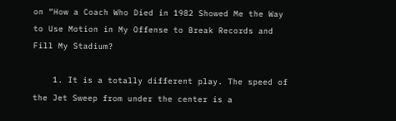on “How a Coach Who Died in 1982 Showed Me the Way to Use Motion in My Offense to Break Records and Fill My Stadium?

    1. It is a totally different play. The speed of the Jet Sweep from under the center is a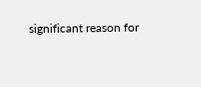significant reason for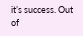it’s success. Out of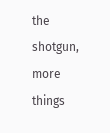the shotgun, more things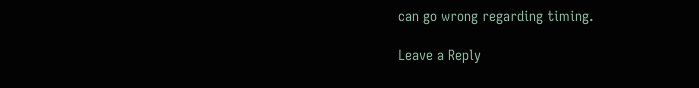can go wrong regarding timing.

Leave a Reply